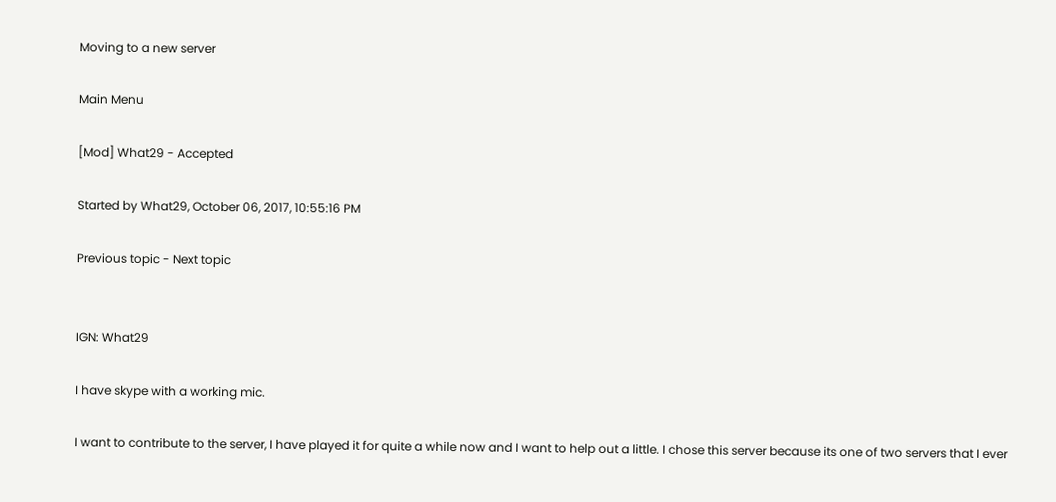Moving to a new server

Main Menu

[Mod] What29 - Accepted

Started by What29, October 06, 2017, 10:55:16 PM

Previous topic - Next topic


IGN: What29

I have skype with a working mic.

I want to contribute to the server, I have played it for quite a while now and I want to help out a little. I chose this server because its one of two servers that I ever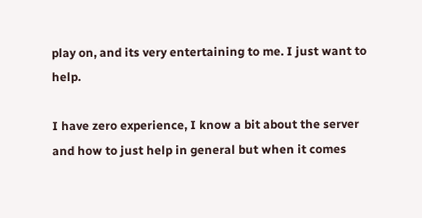play on, and its very entertaining to me. I just want to help.

I have zero experience, I know a bit about the server and how to just help in general but when it comes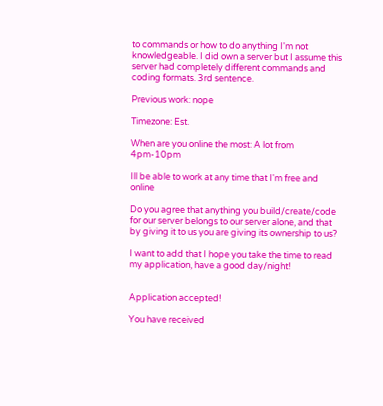to commands or how to do anything I'm not knowledgeable. I did own a server but I assume this server had completely different commands and coding formats. 3rd sentence.

Previous work: nope

Timezone: Est.

When are you online the most: A lot from 4pm-10pm

Ill be able to work at any time that I'm free and online

Do you agree that anything you build/create/code for our server belongs to our server alone, and that by giving it to us you are giving its ownership to us?

I want to add that I hope you take the time to read my application, have a good day/night!


Application accepted!

You have received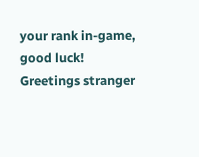your rank in-game, good luck!
Greetings stranger